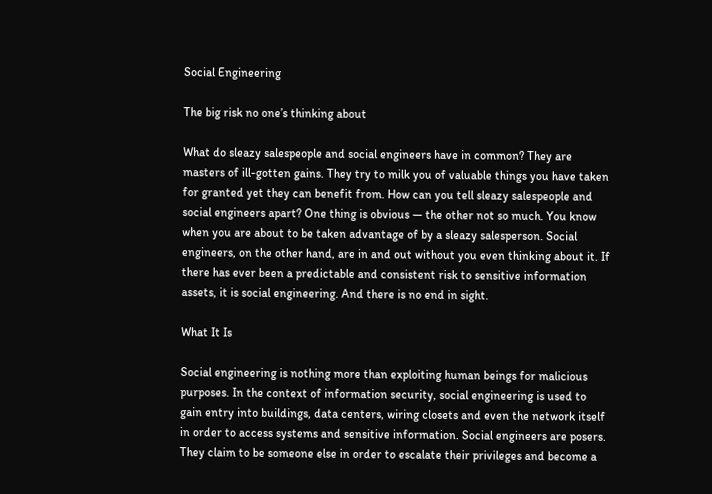Social Engineering

The big risk no one’s thinking about

What do sleazy salespeople and social engineers have in common? They are masters of ill-gotten gains. They try to milk you of valuable things you have taken for granted yet they can benefit from. How can you tell sleazy salespeople and social engineers apart? One thing is obvious — the other not so much. You know when you are about to be taken advantage of by a sleazy salesperson. Social engineers, on the other hand, are in and out without you even thinking about it. If there has ever been a predictable and consistent risk to sensitive information assets, it is social engineering. And there is no end in sight.

What It Is

Social engineering is nothing more than exploiting human beings for malicious purposes. In the context of information security, social engineering is used to gain entry into buildings, data centers, wiring closets and even the network itself in order to access systems and sensitive information. Social engineers are posers. They claim to be someone else in order to escalate their privileges and become a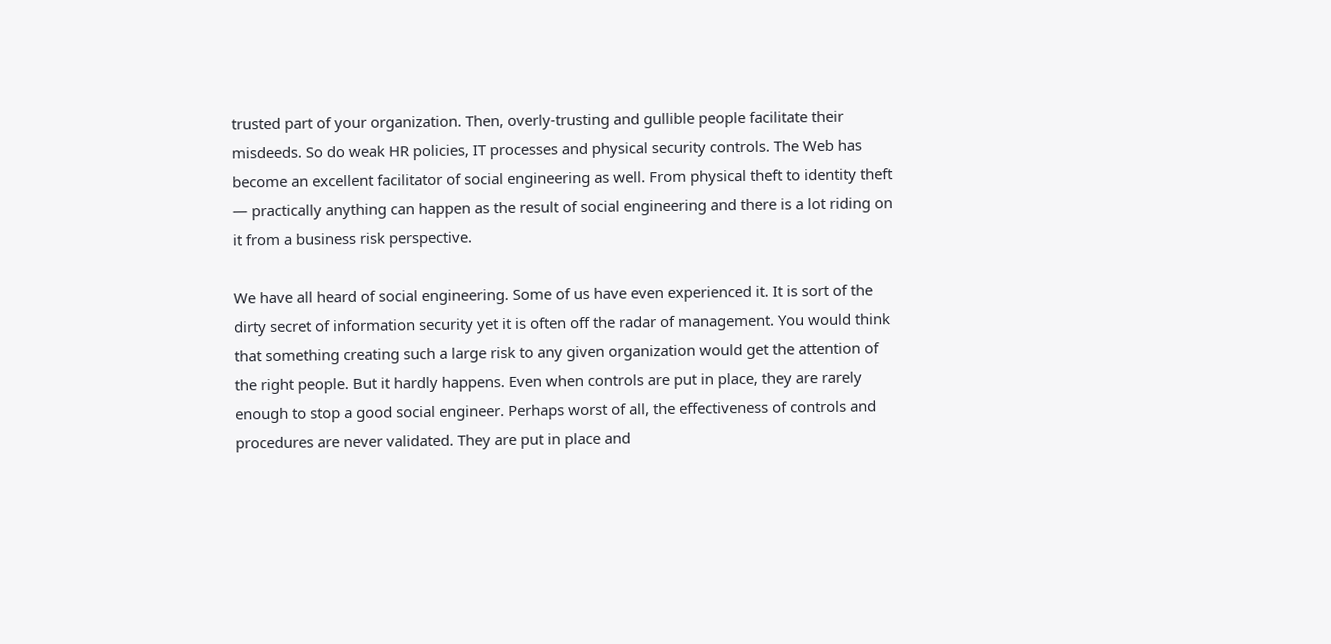trusted part of your organization. Then, overly-trusting and gullible people facilitate their misdeeds. So do weak HR policies, IT processes and physical security controls. The Web has become an excellent facilitator of social engineering as well. From physical theft to identity theft — practically anything can happen as the result of social engineering and there is a lot riding on it from a business risk perspective.

We have all heard of social engineering. Some of us have even experienced it. It is sort of the dirty secret of information security yet it is often off the radar of management. You would think that something creating such a large risk to any given organization would get the attention of the right people. But it hardly happens. Even when controls are put in place, they are rarely enough to stop a good social engineer. Perhaps worst of all, the effectiveness of controls and procedures are never validated. They are put in place and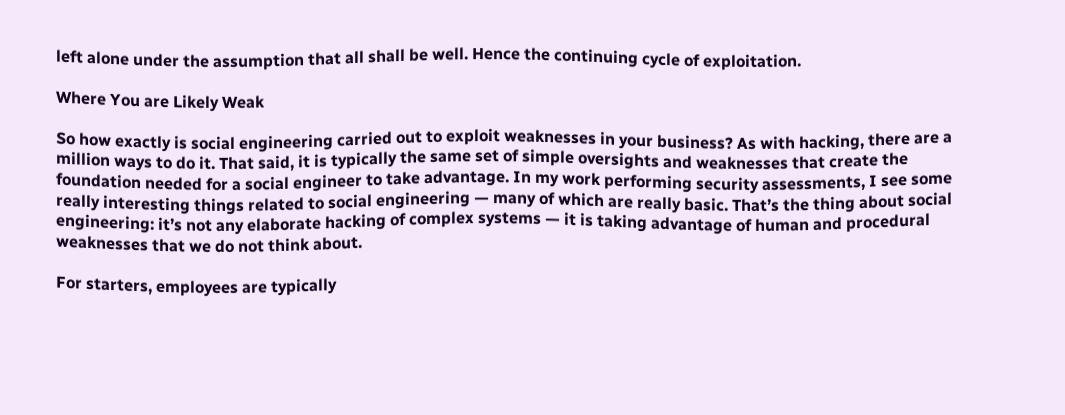left alone under the assumption that all shall be well. Hence the continuing cycle of exploitation.

Where You are Likely Weak

So how exactly is social engineering carried out to exploit weaknesses in your business? As with hacking, there are a million ways to do it. That said, it is typically the same set of simple oversights and weaknesses that create the foundation needed for a social engineer to take advantage. In my work performing security assessments, I see some really interesting things related to social engineering — many of which are really basic. That’s the thing about social engineering: it’s not any elaborate hacking of complex systems — it is taking advantage of human and procedural weaknesses that we do not think about.

For starters, employees are typically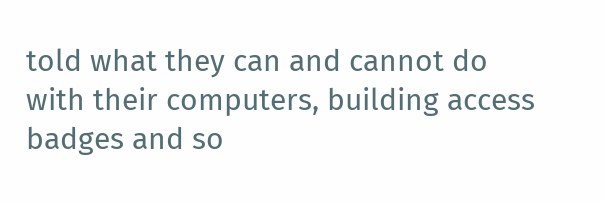told what they can and cannot do with their computers, building access badges and so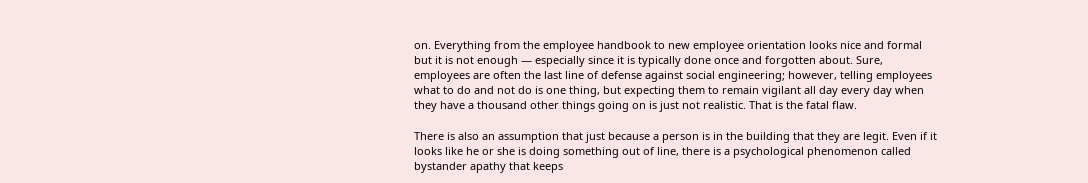on. Everything from the employee handbook to new employee orientation looks nice and formal but it is not enough — especially since it is typically done once and forgotten about. Sure, employees are often the last line of defense against social engineering; however, telling employees what to do and not do is one thing, but expecting them to remain vigilant all day every day when they have a thousand other things going on is just not realistic. That is the fatal flaw.

There is also an assumption that just because a person is in the building that they are legit. Even if it looks like he or she is doing something out of line, there is a psychological phenomenon called bystander apathy that keeps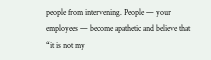people from intervening. People — your employees — become apathetic and believe that “it is not my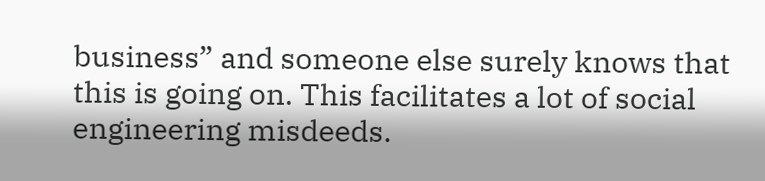business” and someone else surely knows that this is going on. This facilitates a lot of social engineering misdeeds.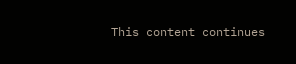This content continues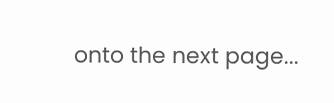onto the next page...